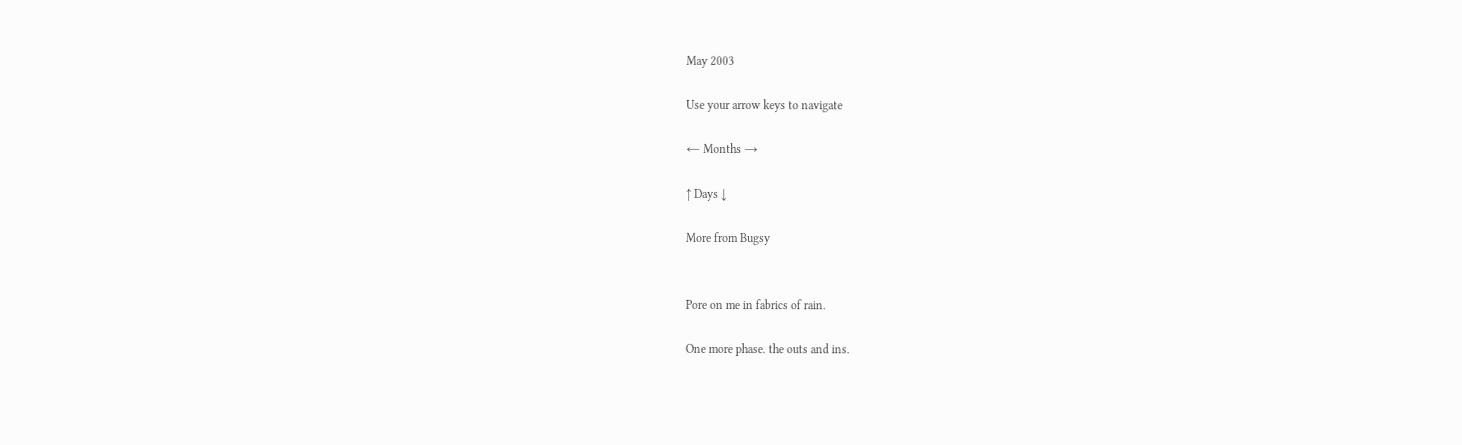May 2003

Use your arrow keys to navigate

← Months →

↑ Days ↓

More from Bugsy


Pore on me in fabrics of rain.

One more phase. the outs and ins.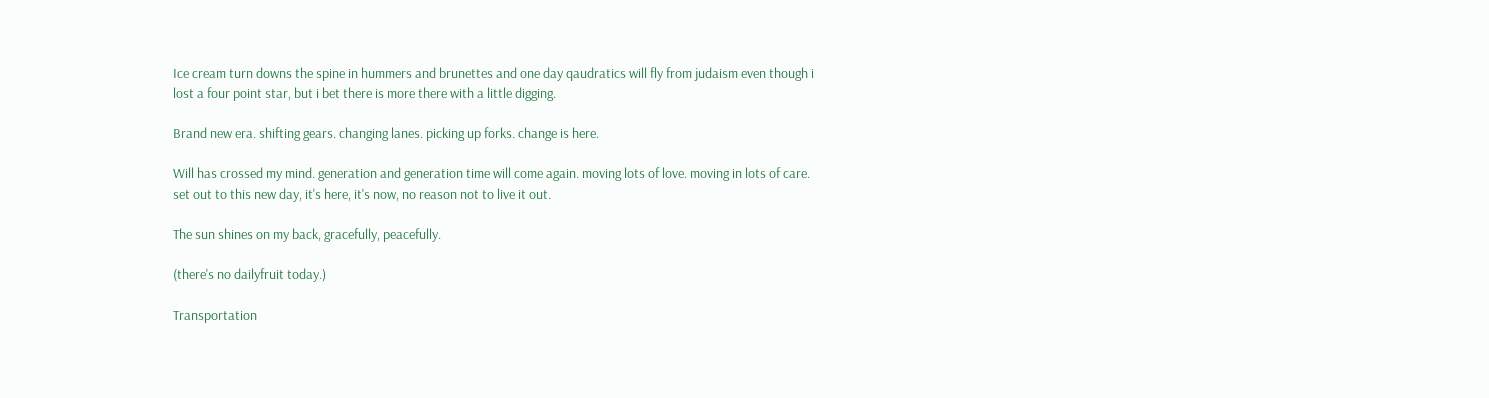Ice cream turn downs the spine in hummers and brunettes and one day qaudratics will fly from judaism even though i lost a four point star, but i bet there is more there with a little digging.

Brand new era. shifting gears. changing lanes. picking up forks. change is here.

Will has crossed my mind. generation and generation time will come again. moving lots of love. moving in lots of care. set out to this new day, it's here, it's now, no reason not to live it out.

The sun shines on my back, gracefully, peacefully.

(there's no dailyfruit today.)

Transportation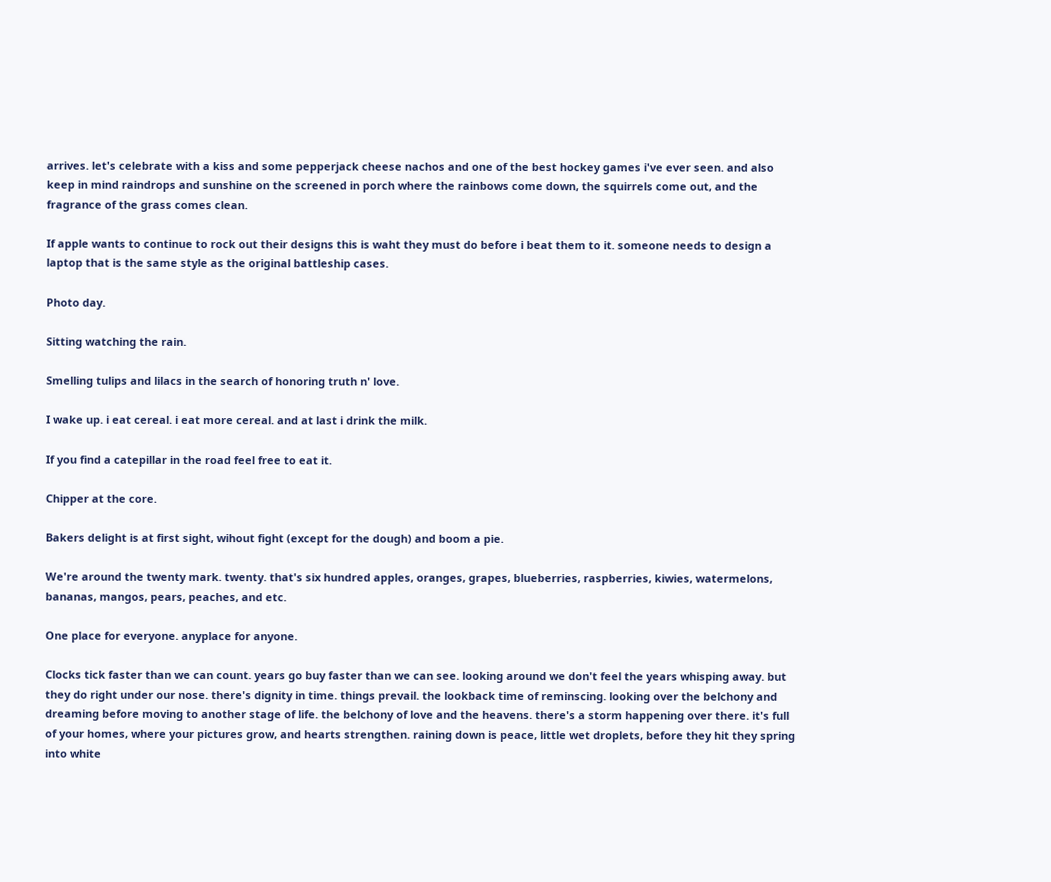arrives. let's celebrate with a kiss and some pepperjack cheese nachos and one of the best hockey games i've ever seen. and also keep in mind raindrops and sunshine on the screened in porch where the rainbows come down, the squirrels come out, and the fragrance of the grass comes clean.

If apple wants to continue to rock out their designs this is waht they must do before i beat them to it. someone needs to design a laptop that is the same style as the original battleship cases.

Photo day.

Sitting watching the rain.

Smelling tulips and lilacs in the search of honoring truth n' love.

I wake up. i eat cereal. i eat more cereal. and at last i drink the milk.

If you find a catepillar in the road feel free to eat it.

Chipper at the core.

Bakers delight is at first sight, wihout fight (except for the dough) and boom a pie.

We're around the twenty mark. twenty. that's six hundred apples, oranges, grapes, blueberries, raspberries, kiwies, watermelons, bananas, mangos, pears, peaches, and etc.

One place for everyone. anyplace for anyone.

Clocks tick faster than we can count. years go buy faster than we can see. looking around we don't feel the years whisping away. but they do right under our nose. there's dignity in time. things prevail. the lookback time of reminscing. looking over the belchony and dreaming before moving to another stage of life. the belchony of love and the heavens. there's a storm happening over there. it's full of your homes, where your pictures grow, and hearts strengthen. raining down is peace, little wet droplets, before they hit they spring into white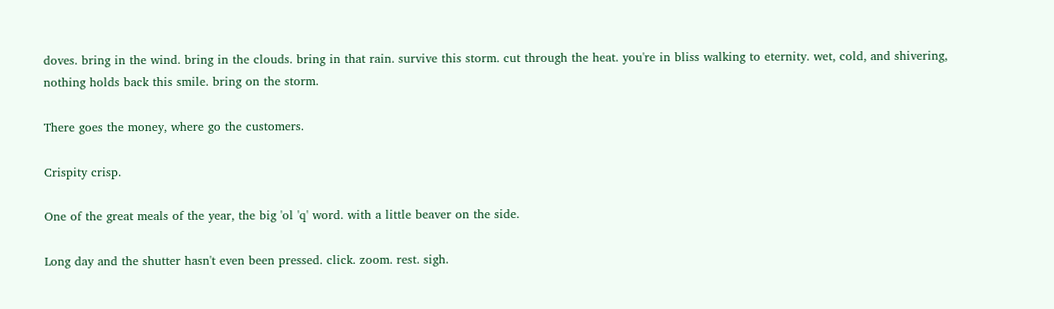doves. bring in the wind. bring in the clouds. bring in that rain. survive this storm. cut through the heat. you're in bliss walking to eternity. wet, cold, and shivering, nothing holds back this smile. bring on the storm.

There goes the money, where go the customers.

Crispity crisp.

One of the great meals of the year, the big 'ol 'q' word. with a little beaver on the side.

Long day and the shutter hasn't even been pressed. click. zoom. rest. sigh.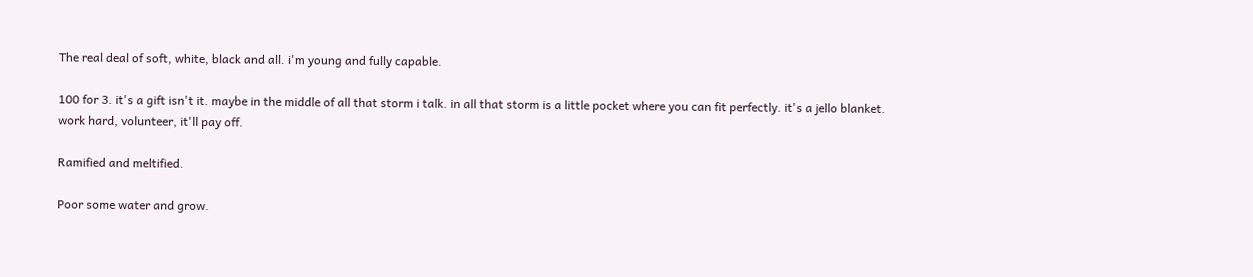The real deal of soft, white, black and all. i'm young and fully capable.

100 for 3. it's a gift isn't it. maybe in the middle of all that storm i talk. in all that storm is a little pocket where you can fit perfectly. it's a jello blanket. work hard, volunteer, it'll pay off.

Ramified and meltified.

Poor some water and grow.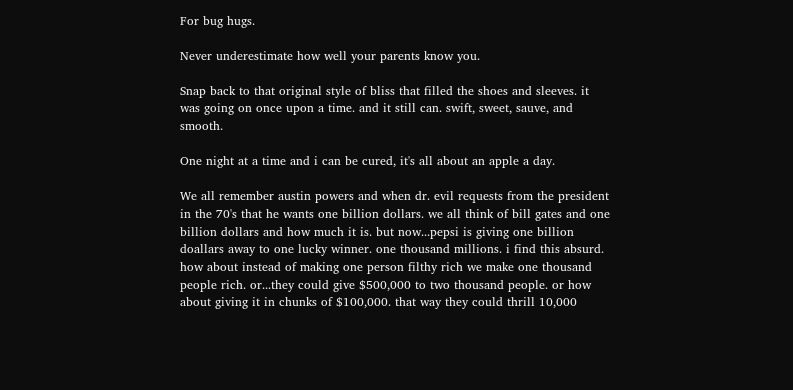For bug hugs.

Never underestimate how well your parents know you.

Snap back to that original style of bliss that filled the shoes and sleeves. it was going on once upon a time. and it still can. swift, sweet, sauve, and smooth.

One night at a time and i can be cured, it's all about an apple a day.

We all remember austin powers and when dr. evil requests from the president in the 70's that he wants one billion dollars. we all think of bill gates and one billion dollars and how much it is. but now...pepsi is giving one billion doallars away to one lucky winner. one thousand millions. i find this absurd. how about instead of making one person filthy rich we make one thousand people rich. or...they could give $500,000 to two thousand people. or how about giving it in chunks of $100,000. that way they could thrill 10,000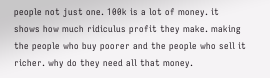people not just one. 100k is a lot of money. it shows how much ridiculus profit they make. making the people who buy poorer and the people who sell it richer. why do they need all that money.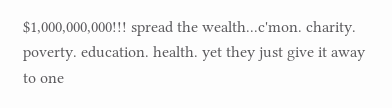$1,000,000,000!!! spread the wealth...c'mon. charity. poverty. education. health. yet they just give it away to one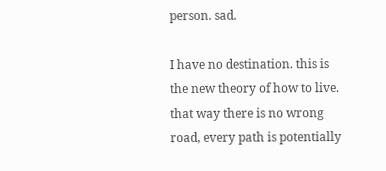person. sad.

I have no destination. this is the new theory of how to live. that way there is no wrong road, every path is potentially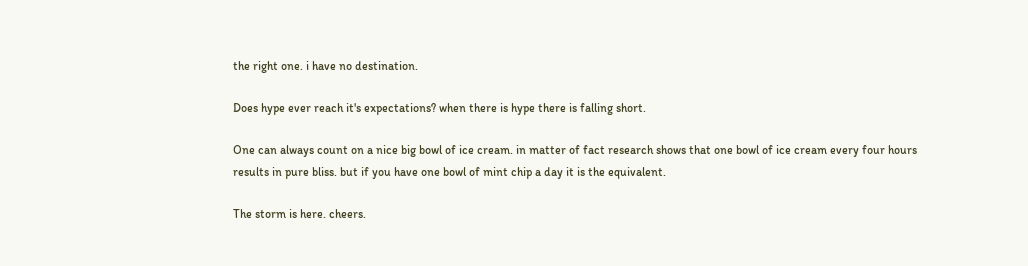the right one. i have no destination.

Does hype ever reach it's expectations? when there is hype there is falling short.

One can always count on a nice big bowl of ice cream. in matter of fact research shows that one bowl of ice cream every four hours results in pure bliss. but if you have one bowl of mint chip a day it is the equivalent.

The storm is here. cheers.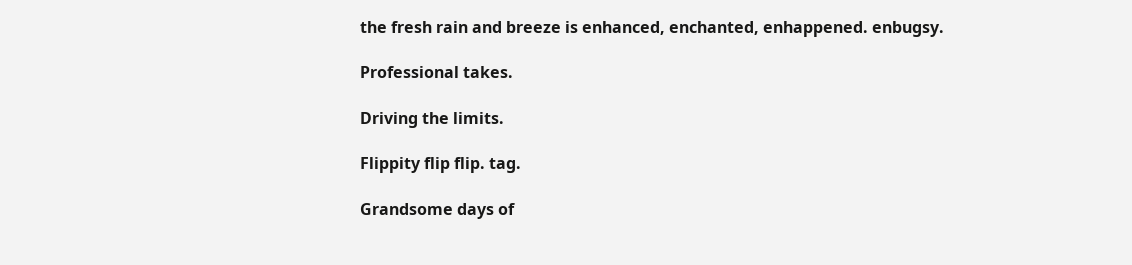the fresh rain and breeze is enhanced, enchanted, enhappened. enbugsy.

Professional takes.

Driving the limits.

Flippity flip flip. tag.

Grandsome days of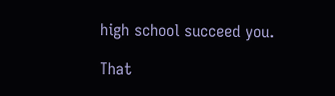high school succeed you.

That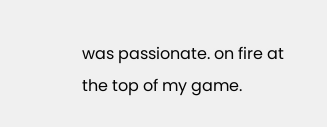was passionate. on fire at the top of my game.